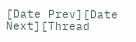[Date Prev][Date Next][Thread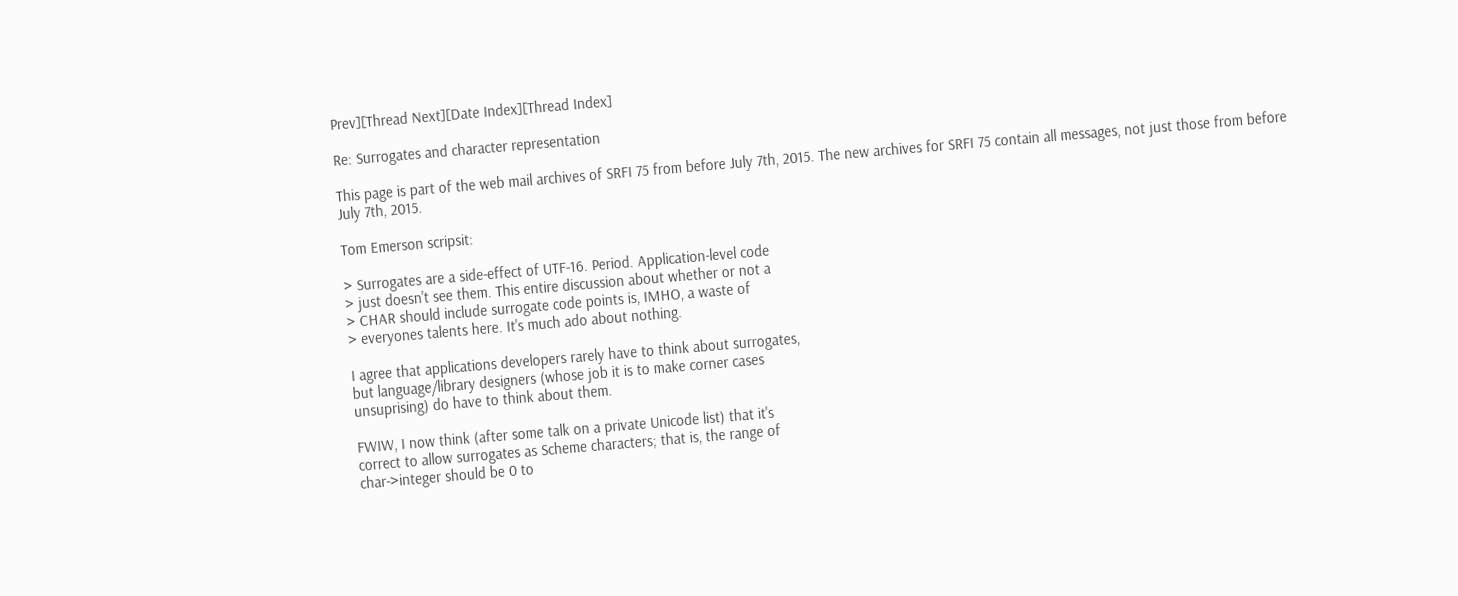Prev][Thread Next][Date Index][Thread Index]

Re: Surrogates and character representation

This page is part of the web mail archives of SRFI 75 from before July 7th, 2015. The new archives for SRFI 75 contain all messages, not just those from before July 7th, 2015.

Tom Emerson scripsit:

> Surrogates are a side-effect of UTF-16. Period. Application-level code
> just doesn't see them. This entire discussion about whether or not a
> CHAR should include surrogate code points is, IMHO, a waste of
> everyones talents here. It's much ado about nothing.

I agree that applications developers rarely have to think about surrogates,
but language/library designers (whose job it is to make corner cases
unsuprising) do have to think about them.

FWIW, I now think (after some talk on a private Unicode list) that it's
correct to allow surrogates as Scheme characters; that is, the range of
char->integer should be 0 to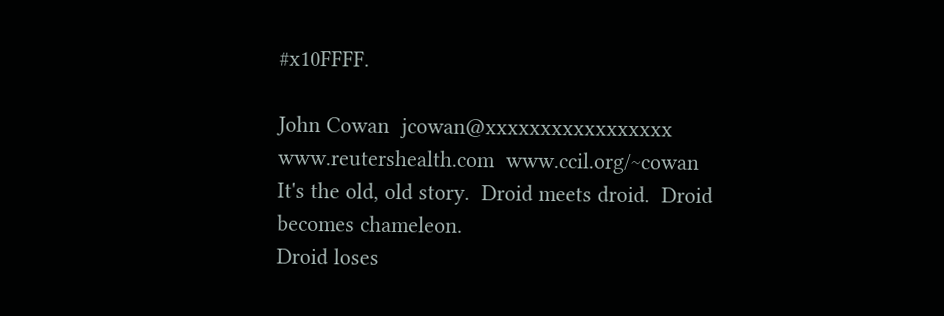#x10FFFF.

John Cowan  jcowan@xxxxxxxxxxxxxxxxx  www.reutershealth.com  www.ccil.org/~cowan
It's the old, old story.  Droid meets droid.  Droid becomes chameleon.
Droid loses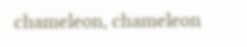chameleon, chameleon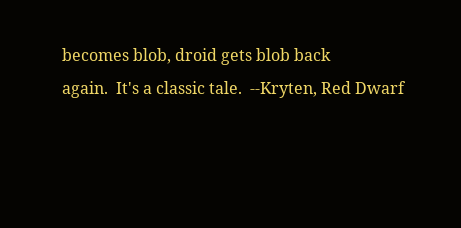becomes blob, droid gets blob back
again.  It's a classic tale.  --Kryten, Red Dwarf